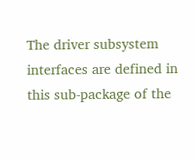The driver subsystem interfaces are defined in this sub-package of the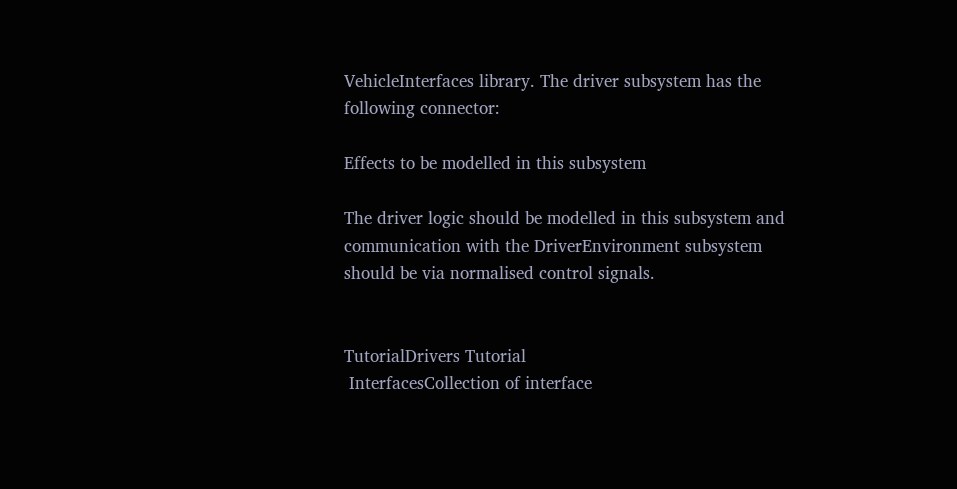VehicleInterfaces library. The driver subsystem has the following connector:

Effects to be modelled in this subsystem

The driver logic should be modelled in this subsystem and communication with the DriverEnvironment subsystem should be via normalised control signals.


TutorialDrivers Tutorial
 InterfacesCollection of interface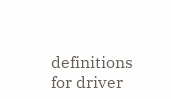definitions for driver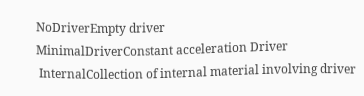NoDriverEmpty driver
MinimalDriverConstant acceleration Driver
 InternalCollection of internal material involving driver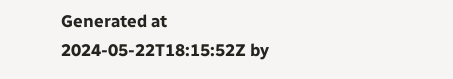Generated at 2024-05-22T18:15:52Z by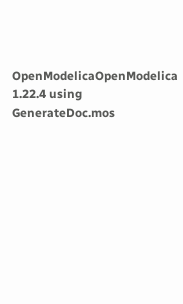OpenModelicaOpenModelica 1.22.4 using GenerateDoc.mos